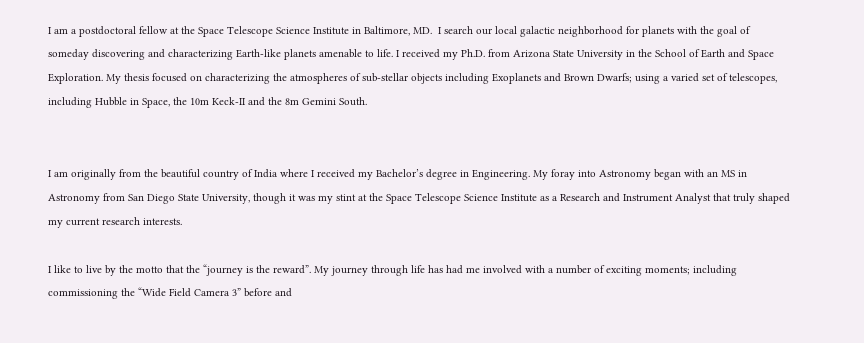I am a postdoctoral fellow at the Space Telescope Science Institute in Baltimore, MD.  I search our local galactic neighborhood for planets with the goal of someday discovering and characterizing Earth-like planets amenable to life. I received my Ph.D. from Arizona State University in the School of Earth and Space Exploration. My thesis focused on characterizing the atmospheres of sub-stellar objects including Exoplanets and Brown Dwarfs; using a varied set of telescopes, including Hubble in Space, the 10m Keck-II and the 8m Gemini South.


I am originally from the beautiful country of India where I received my Bachelor’s degree in Engineering. My foray into Astronomy began with an MS in Astronomy from San Diego State University, though it was my stint at the Space Telescope Science Institute as a Research and Instrument Analyst that truly shaped my current research interests.

I like to live by the motto that the “journey is the reward”. My journey through life has had me involved with a number of exciting moments; including commissioning the “Wide Field Camera 3” before and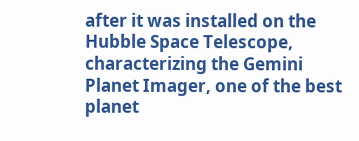after it was installed on the Hubble Space Telescope, characterizing the Gemini Planet Imager, one of the best planet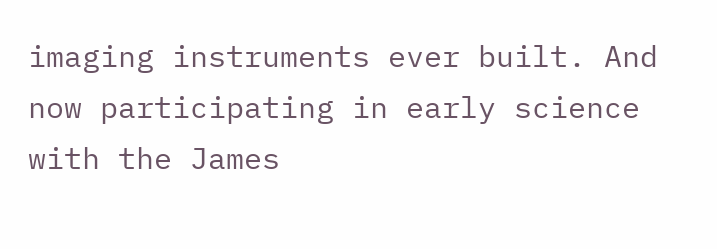imaging instruments ever built. And now participating in early science with the James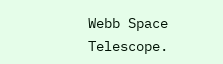Webb Space Telescope.